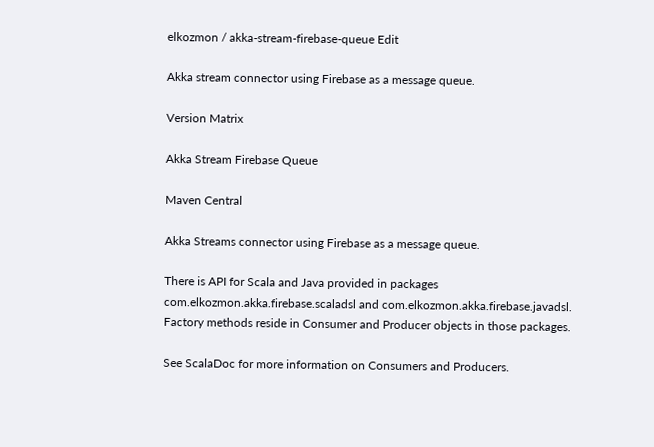elkozmon / akka-stream-firebase-queue Edit

Akka stream connector using Firebase as a message queue.

Version Matrix

Akka Stream Firebase Queue

Maven Central

Akka Streams connector using Firebase as a message queue.

There is API for Scala and Java provided in packages com.elkozmon.akka.firebase.scaladsl and com.elkozmon.akka.firebase.javadsl. Factory methods reside in Consumer and Producer objects in those packages.

See ScalaDoc for more information on Consumers and Producers.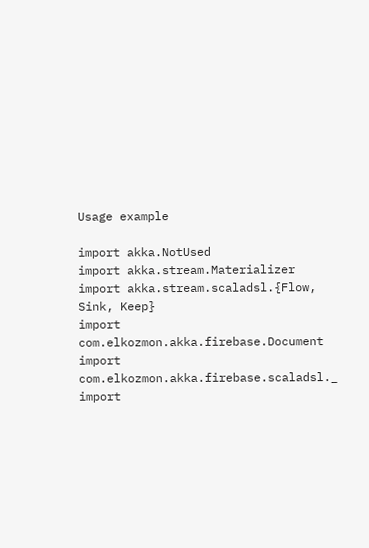Usage example

import akka.NotUsed
import akka.stream.Materializer
import akka.stream.scaladsl.{Flow, Sink, Keep}
import com.elkozmon.akka.firebase.Document
import com.elkozmon.akka.firebase.scaladsl._
import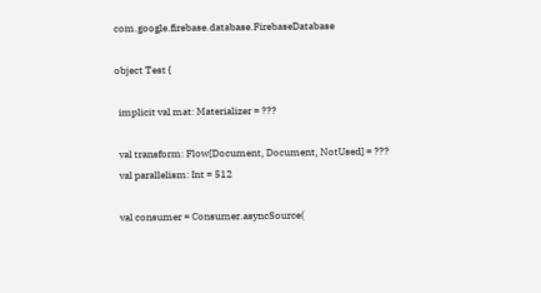com.google.firebase.database.FirebaseDatabase

object Test {

  implicit val mat: Materializer = ???

  val transform: Flow[Document, Document, NotUsed] = ???
  val parallelism: Int = 512

  val consumer = Consumer.asyncSource(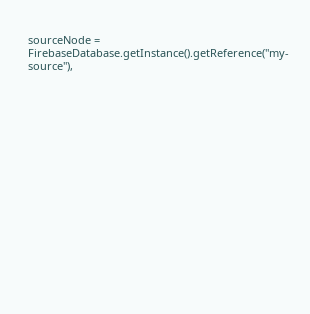sourceNode = FirebaseDatabase.getInstance().getReference("my-source"),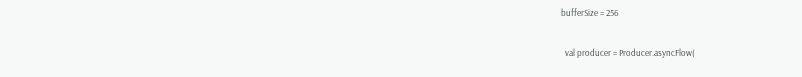bufferSize = 256

  val producer = Producer.asyncFlow(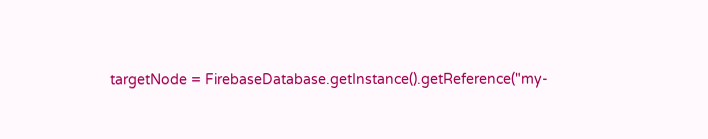targetNode = FirebaseDatabase.getInstance().getReference("my-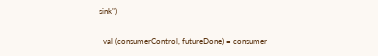sink")

  val (consumerControl, futureDone) = consumer